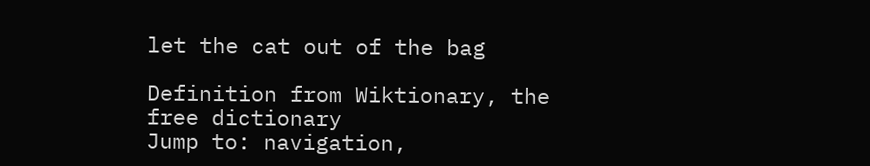let the cat out of the bag

Definition from Wiktionary, the free dictionary
Jump to: navigation,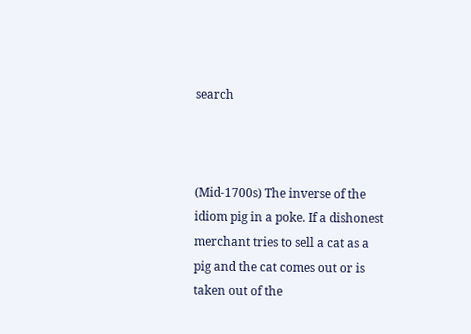search



(Mid-1700s) The inverse of the idiom pig in a poke. If a dishonest merchant tries to sell a cat as a pig and the cat comes out or is taken out of the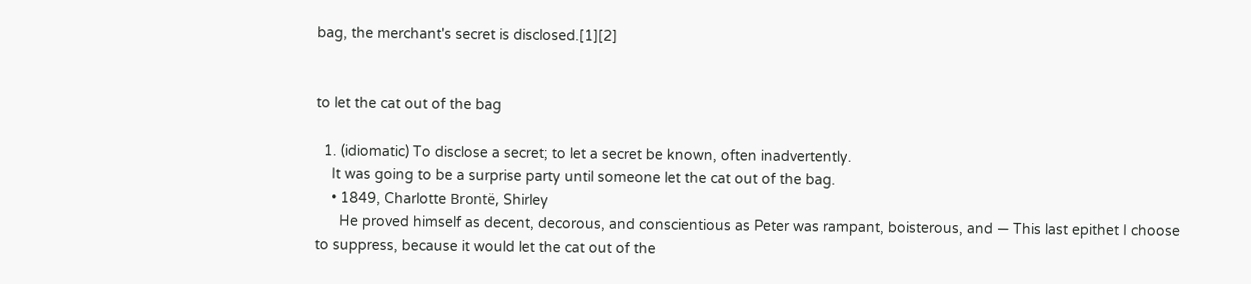bag, the merchant's secret is disclosed.[1][2]


to let the cat out of the bag

  1. (idiomatic) To disclose a secret; to let a secret be known, often inadvertently.
    It was going to be a surprise party until someone let the cat out of the bag.
    • 1849, Charlotte Brontë, Shirley
      He proved himself as decent, decorous, and conscientious as Peter was rampant, boisterous, and — This last epithet I choose to suppress, because it would let the cat out of the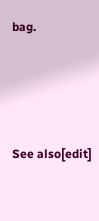bag.




See also[edit]